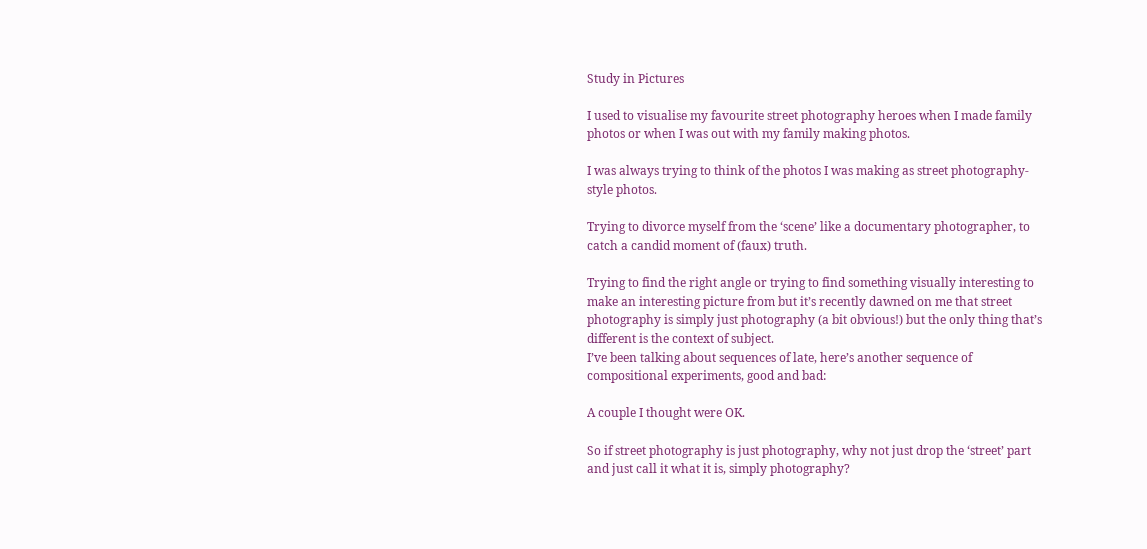Study in Pictures

I used to visualise my favourite street photography heroes when I made family photos or when I was out with my family making photos.

I was always trying to think of the photos I was making as street photography-style photos.

Trying to divorce myself from the ‘scene’ like a documentary photographer, to catch a candid moment of (faux) truth.

Trying to find the right angle or trying to find something visually interesting to make an interesting picture from but it’s recently dawned on me that street photography is simply just photography (a bit obvious!) but the only thing that’s different is the context of subject.
I’ve been talking about sequences of late, here’s another sequence of compositional experiments, good and bad:

A couple I thought were OK.

So if street photography is just photography, why not just drop the ‘street’ part and just call it what it is, simply photography?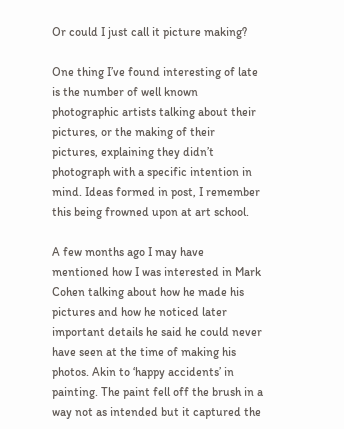Or could I just call it picture making?

One thing I’ve found interesting of late is the number of well known photographic artists talking about their pictures, or the making of their pictures, explaining they didn’t photograph with a specific intention in mind. Ideas formed in post, I remember this being frowned upon at art school.

A few months ago I may have mentioned how I was interested in Mark Cohen talking about how he made his pictures and how he noticed later important details he said he could never have seen at the time of making his photos. Akin to ‘happy accidents’ in painting. The paint fell off the brush in a way not as intended but it captured the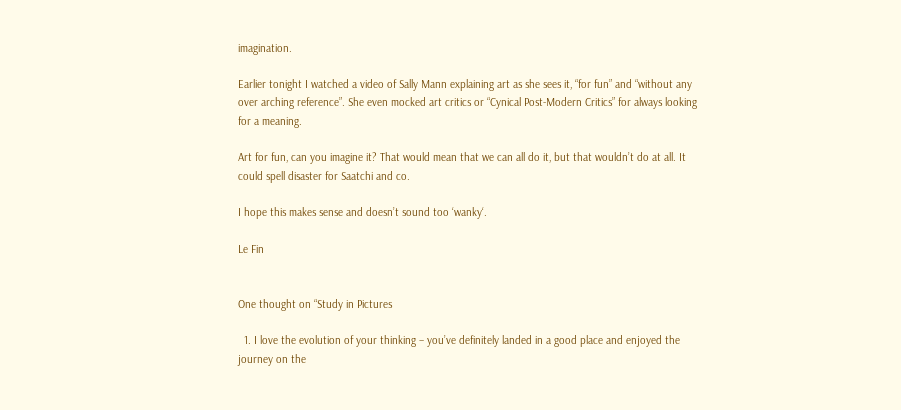imagination.

Earlier tonight I watched a video of Sally Mann explaining art as she sees it, “for fun” and “without any over arching reference”. She even mocked art critics or “Cynical Post-Modern Critics” for always looking for a meaning.

Art for fun, can you imagine it? That would mean that we can all do it, but that wouldn’t do at all. It could spell disaster for Saatchi and co.

I hope this makes sense and doesn’t sound too ‘wanky‘.

Le Fin


One thought on “Study in Pictures

  1. I love the evolution of your thinking – you’ve definitely landed in a good place and enjoyed the journey on the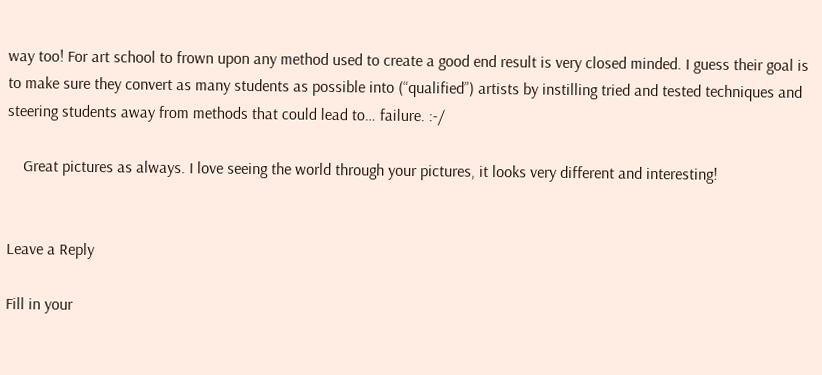way too! For art school to frown upon any method used to create a good end result is very closed minded. I guess their goal is to make sure they convert as many students as possible into (“qualified”) artists by instilling tried and tested techniques and steering students away from methods that could lead to… failure. :-/

    Great pictures as always. I love seeing the world through your pictures, it looks very different and interesting!


Leave a Reply

Fill in your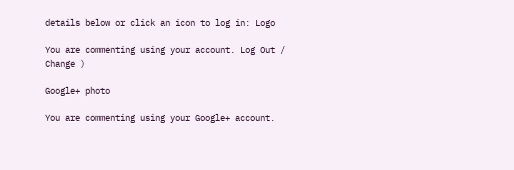details below or click an icon to log in: Logo

You are commenting using your account. Log Out /  Change )

Google+ photo

You are commenting using your Google+ account.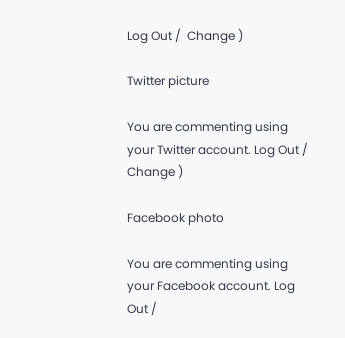Log Out /  Change )

Twitter picture

You are commenting using your Twitter account. Log Out /  Change )

Facebook photo

You are commenting using your Facebook account. Log Out /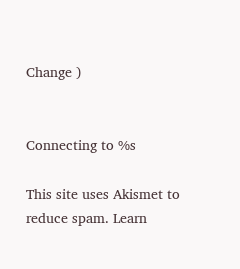Change )


Connecting to %s

This site uses Akismet to reduce spam. Learn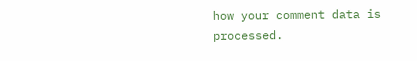how your comment data is processed.